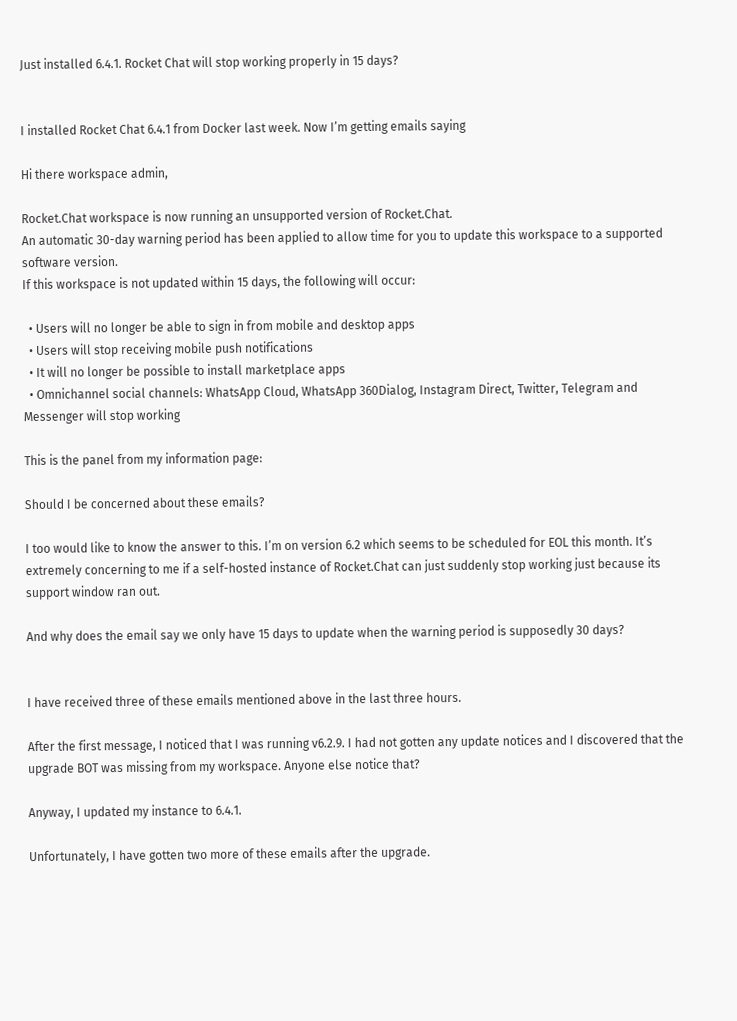Just installed 6.4.1. Rocket Chat will stop working properly in 15 days?


I installed Rocket Chat 6.4.1 from Docker last week. Now I’m getting emails saying

Hi there workspace admin,

Rocket.Chat workspace is now running an unsupported version of Rocket.Chat.
An automatic 30-day warning period has been applied to allow time for you to update this workspace to a supported software version.
If this workspace is not updated within 15 days, the following will occur:

  • Users will no longer be able to sign in from mobile and desktop apps
  • Users will stop receiving mobile push notifications
  • It will no longer be possible to install marketplace apps
  • Omnichannel social channels: WhatsApp Cloud, WhatsApp 360Dialog, Instagram Direct, Twitter, Telegram and Messenger will stop working

This is the panel from my information page:

Should I be concerned about these emails?

I too would like to know the answer to this. I’m on version 6.2 which seems to be scheduled for EOL this month. It’s extremely concerning to me if a self-hosted instance of Rocket.Chat can just suddenly stop working just because its support window ran out.

And why does the email say we only have 15 days to update when the warning period is supposedly 30 days?


I have received three of these emails mentioned above in the last three hours.

After the first message, I noticed that I was running v6.2.9. I had not gotten any update notices and I discovered that the upgrade BOT was missing from my workspace. Anyone else notice that?

Anyway, I updated my instance to 6.4.1.

Unfortunately, I have gotten two more of these emails after the upgrade.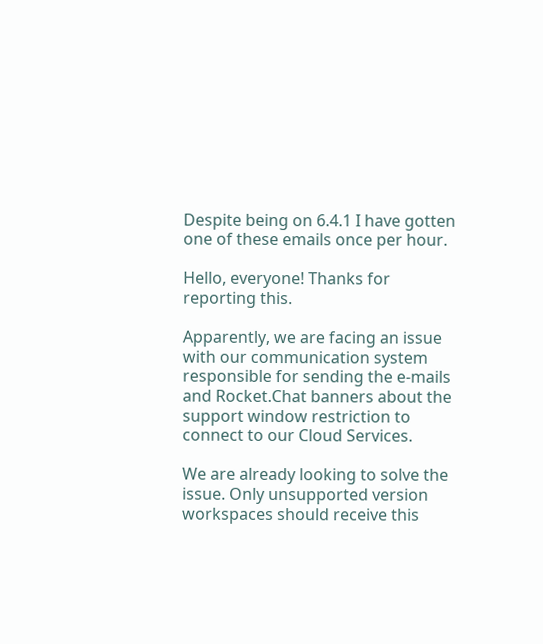Despite being on 6.4.1 I have gotten one of these emails once per hour.

Hello, everyone! Thanks for reporting this.

Apparently, we are facing an issue with our communication system responsible for sending the e-mails and Rocket.Chat banners about the support window restriction to connect to our Cloud Services.

We are already looking to solve the issue. Only unsupported version workspaces should receive this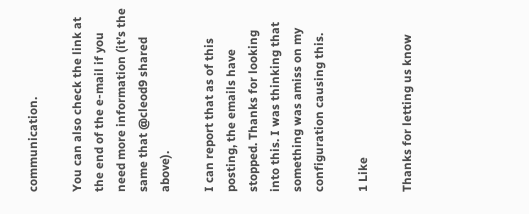communication.

You can also check the link at the end of the e-mail if you need more information (it’s the same that @cleod9 shared above).

I can report that as of this posting, the emails have stopped. Thanks for looking into this. I was thinking that something was amiss on my configuration causing this.

1 Like

Thanks for letting us know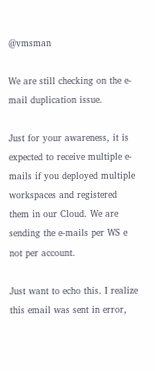@vmsman

We are still checking on the e-mail duplication issue.

Just for your awareness, it is expected to receive multiple e-mails if you deployed multiple workspaces and registered them in our Cloud. We are sending the e-mails per WS e not per account.

Just want to echo this. I realize this email was sent in error,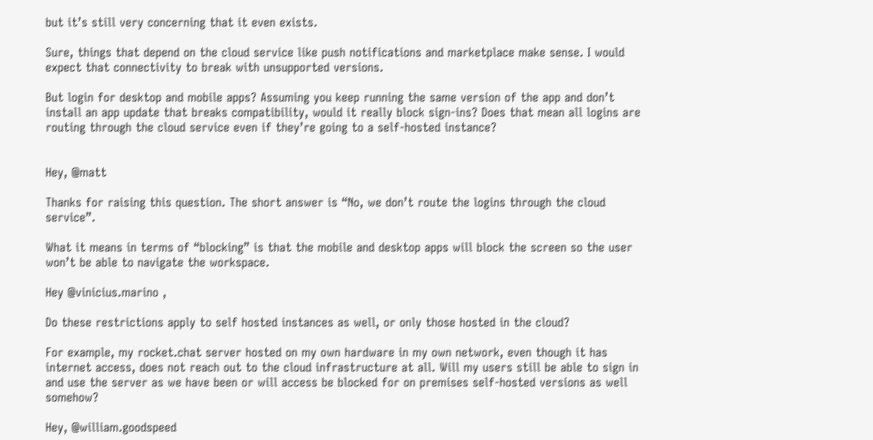but it’s still very concerning that it even exists.

Sure, things that depend on the cloud service like push notifications and marketplace make sense. I would expect that connectivity to break with unsupported versions.

But login for desktop and mobile apps? Assuming you keep running the same version of the app and don’t install an app update that breaks compatibility, would it really block sign-ins? Does that mean all logins are routing through the cloud service even if they’re going to a self-hosted instance?


Hey, @matt

Thanks for raising this question. The short answer is “No, we don’t route the logins through the cloud service”.

What it means in terms of “blocking” is that the mobile and desktop apps will block the screen so the user won’t be able to navigate the workspace.

Hey @vinicius.marino ,

Do these restrictions apply to self hosted instances as well, or only those hosted in the cloud?

For example, my rocket.chat server hosted on my own hardware in my own network, even though it has internet access, does not reach out to the cloud infrastructure at all. Will my users still be able to sign in and use the server as we have been or will access be blocked for on premises self-hosted versions as well somehow?

Hey, @william.goodspeed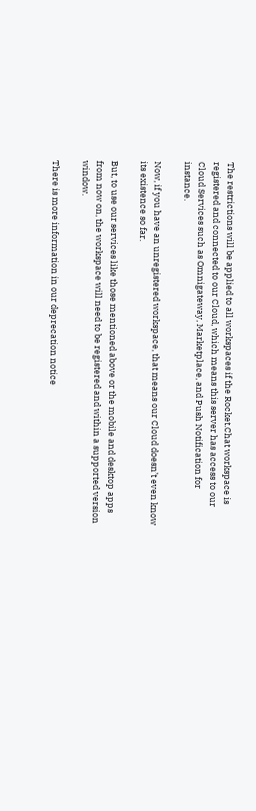The restrictions will be applied to all workspaces if the Rocket.Chat workspace is registered and connected to our Cloud, which means this server has access to our Cloud Services such as Omnigateway, Marketplace, and Push Notification for instance.

Now, if you have an unregistered workspace, that means our Cloud doesn’t even know its existence so far.

But, to use our services like those mentioned above or the mobile and desktop apps from now on, the workspace will need to be registered and within a supported version window.

There is more information in our deprecation notice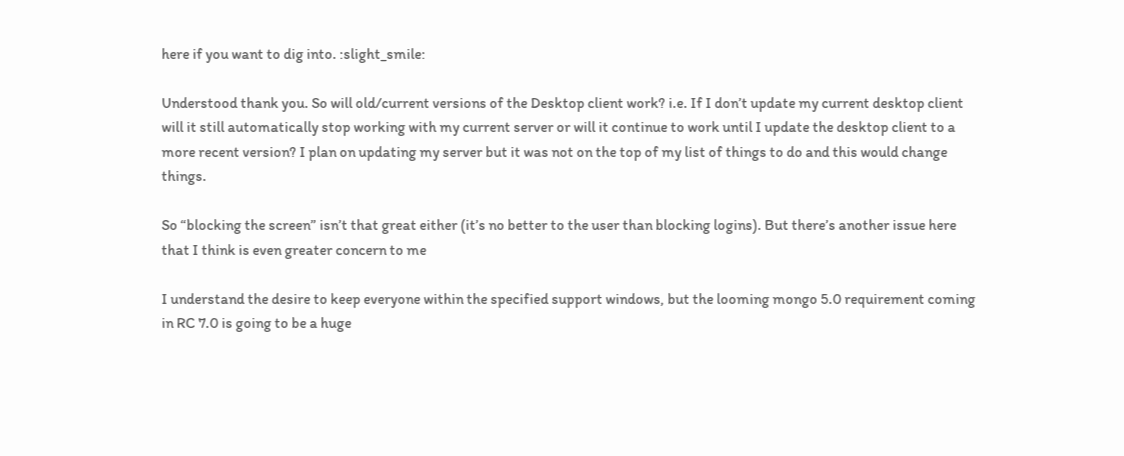here if you want to dig into. :slight_smile:

Understood thank you. So will old/current versions of the Desktop client work? i.e. If I don’t update my current desktop client will it still automatically stop working with my current server or will it continue to work until I update the desktop client to a more recent version? I plan on updating my server but it was not on the top of my list of things to do and this would change things.

So “blocking the screen” isn’t that great either (it’s no better to the user than blocking logins). But there’s another issue here that I think is even greater concern to me

I understand the desire to keep everyone within the specified support windows, but the looming mongo 5.0 requirement coming in RC 7.0 is going to be a huge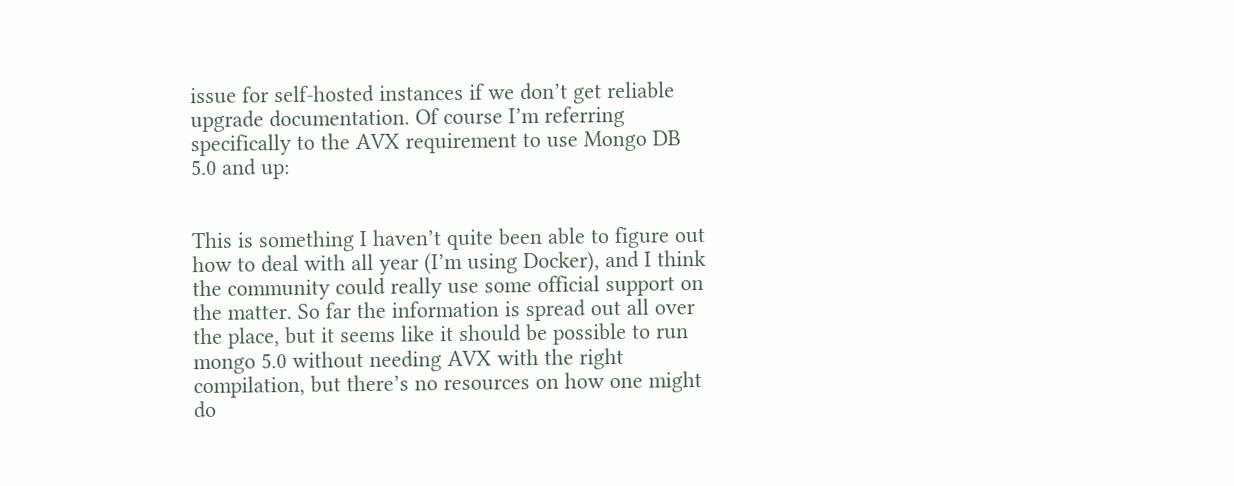issue for self-hosted instances if we don’t get reliable upgrade documentation. Of course I’m referring specifically to the AVX requirement to use Mongo DB 5.0 and up:


This is something I haven’t quite been able to figure out how to deal with all year (I’m using Docker), and I think the community could really use some official support on the matter. So far the information is spread out all over the place, but it seems like it should be possible to run mongo 5.0 without needing AVX with the right compilation, but there’s no resources on how one might do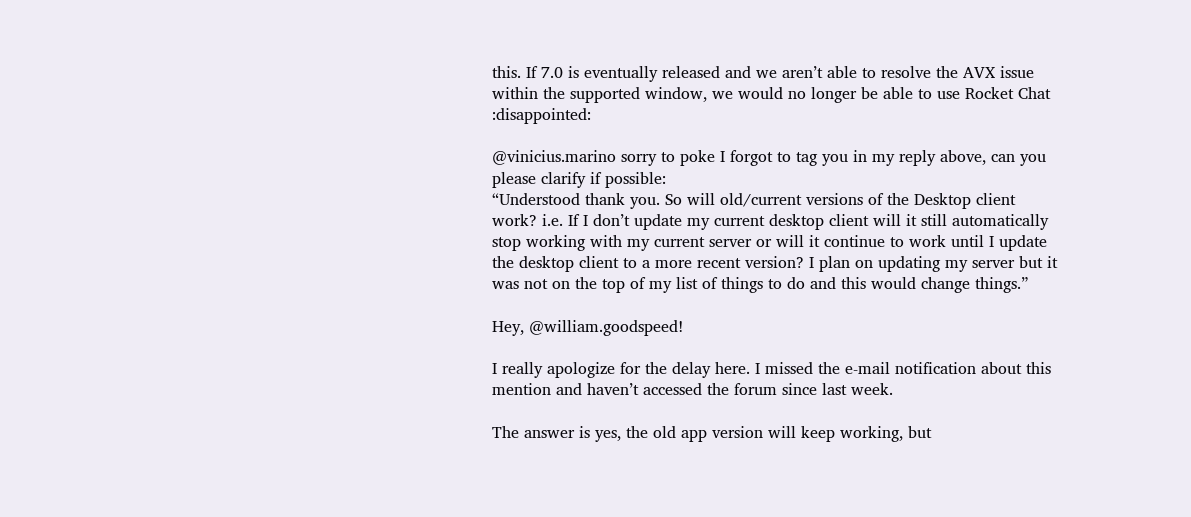this. If 7.0 is eventually released and we aren’t able to resolve the AVX issue within the supported window, we would no longer be able to use Rocket Chat :disappointed:

@vinicius.marino sorry to poke I forgot to tag you in my reply above, can you please clarify if possible:
“Understood thank you. So will old/current versions of the Desktop client work? i.e. If I don’t update my current desktop client will it still automatically stop working with my current server or will it continue to work until I update the desktop client to a more recent version? I plan on updating my server but it was not on the top of my list of things to do and this would change things.”

Hey, @william.goodspeed!

I really apologize for the delay here. I missed the e-mail notification about this mention and haven’t accessed the forum since last week.

The answer is yes, the old app version will keep working, but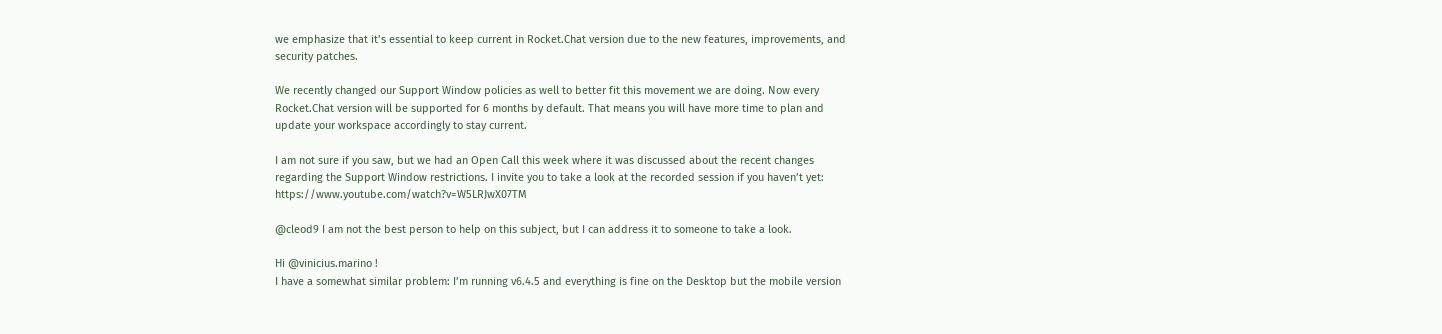we emphasize that it’s essential to keep current in Rocket.Chat version due to the new features, improvements, and security patches.

We recently changed our Support Window policies as well to better fit this movement we are doing. Now every Rocket.Chat version will be supported for 6 months by default. That means you will have more time to plan and update your workspace accordingly to stay current.

I am not sure if you saw, but we had an Open Call this week where it was discussed about the recent changes regarding the Support Window restrictions. I invite you to take a look at the recorded session if you haven’t yet: https://www.youtube.com/watch?v=W5LRJwX07TM

@cleod9 I am not the best person to help on this subject, but I can address it to someone to take a look.

Hi @vinicius.marino !
I have a somewhat similar problem: I’m running v6.4.5 and everything is fine on the Desktop but the mobile version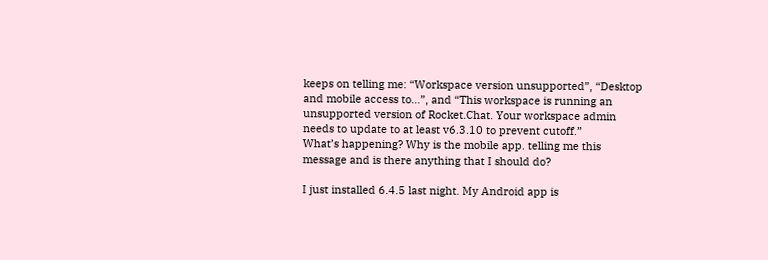keeps on telling me: “Workspace version unsupported”, “Desktop and mobile access to…”, and “This workspace is running an unsupported version of Rocket.Chat. Your workspace admin needs to update to at least v6.3.10 to prevent cutoff.”
What’s happening? Why is the mobile app. telling me this message and is there anything that I should do?

I just installed 6.4.5 last night. My Android app is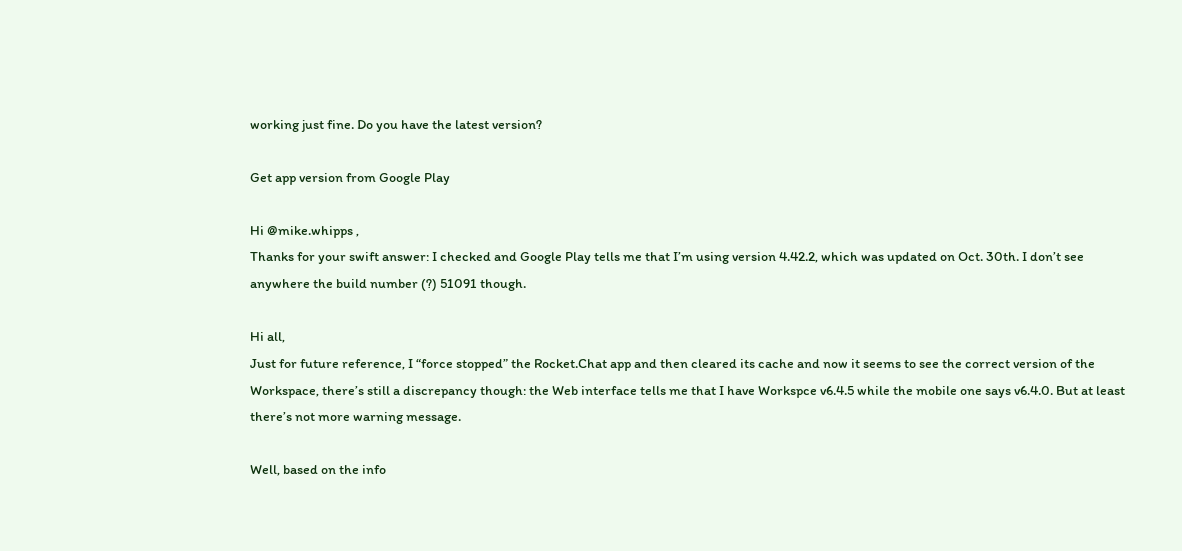working just fine. Do you have the latest version?

Get app version from Google Play

Hi @mike.whipps ,
Thanks for your swift answer: I checked and Google Play tells me that I’m using version 4.42.2, which was updated on Oct. 30th. I don’t see anywhere the build number (?) 51091 though.

Hi all,
Just for future reference, I “force stopped” the Rocket.Chat app and then cleared its cache and now it seems to see the correct version of the Workspace, there’s still a discrepancy though: the Web interface tells me that I have Workspce v6.4.5 while the mobile one says v6.4.0. But at least there’s not more warning message.

Well, based on the info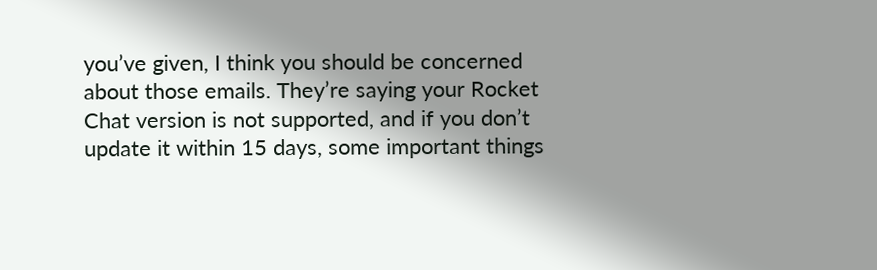you’ve given, I think you should be concerned about those emails. They’re saying your Rocket Chat version is not supported, and if you don’t update it within 15 days, some important things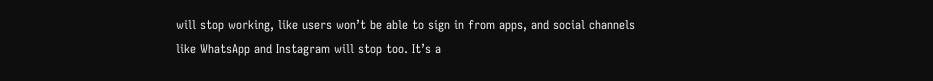will stop working, like users won’t be able to sign in from apps, and social channels like WhatsApp and Instagram will stop too. It’s a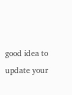good idea to update your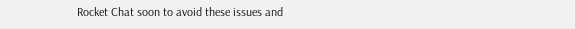Rocket Chat soon to avoid these issues and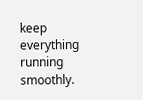keep everything running smoothly.